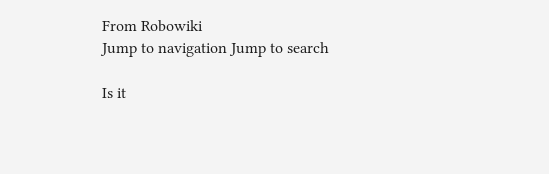From Robowiki
Jump to navigation Jump to search

Is it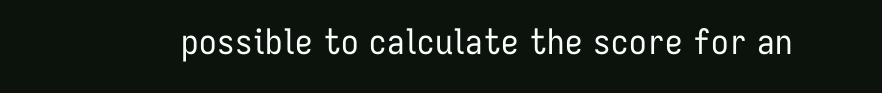possible to calculate the score for an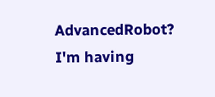AdvancedRobot? I'm having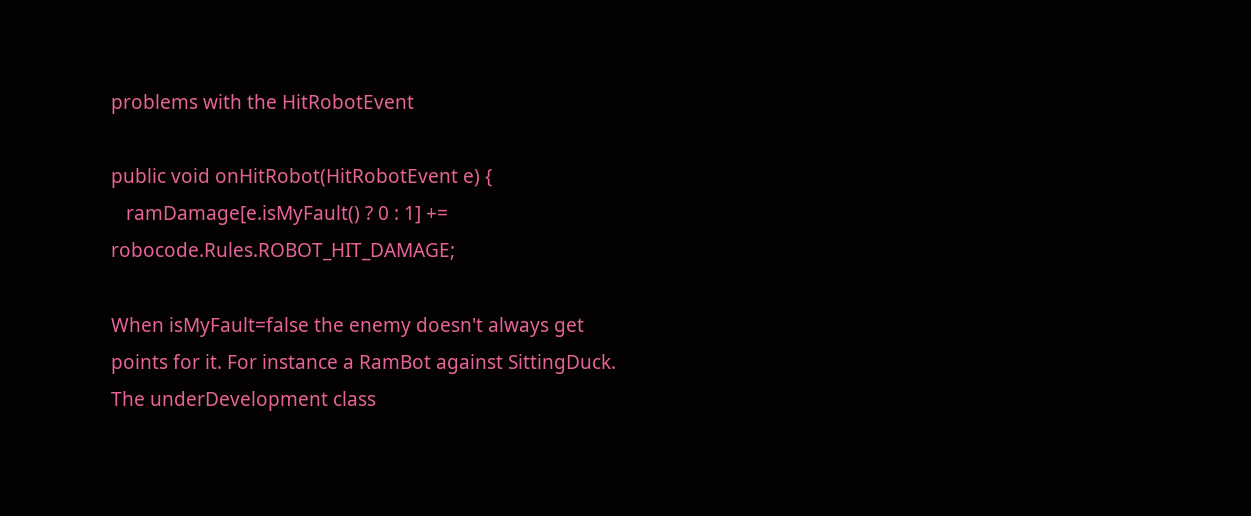problems with the HitRobotEvent

public void onHitRobot(HitRobotEvent e) {
   ramDamage[e.isMyFault() ? 0 : 1] += robocode.Rules.ROBOT_HIT_DAMAGE;

When isMyFault=false the enemy doesn't always get points for it. For instance a RamBot against SittingDuck. The underDevelopment class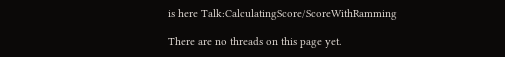is here Talk:CalculatingScore/ScoreWithRamming

There are no threads on this page yet.